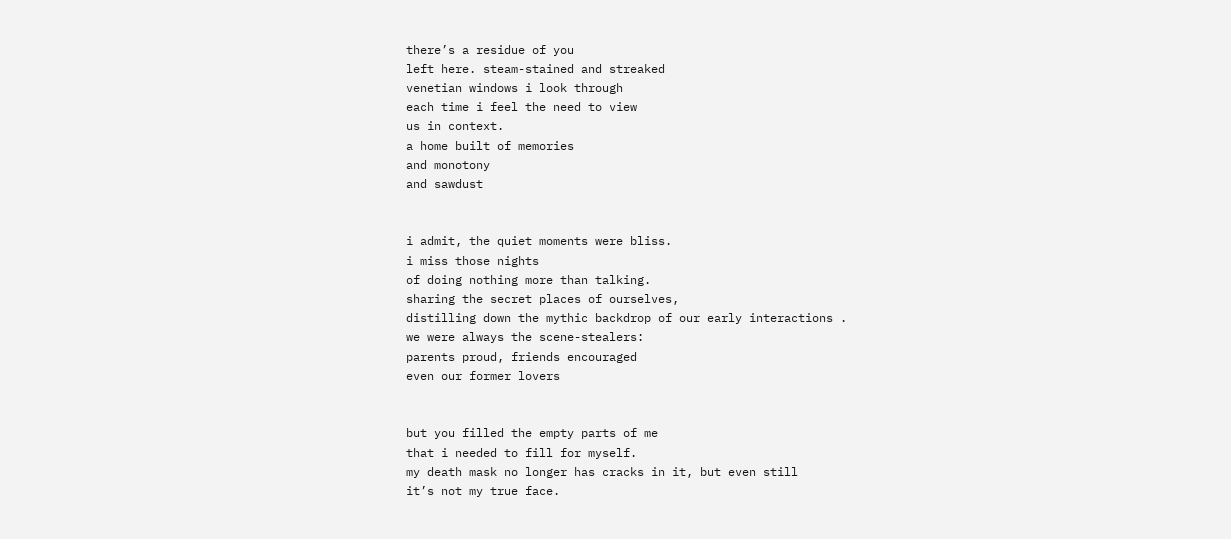there’s a residue of you
left here. steam-stained and streaked
venetian windows i look through
each time i feel the need to view
us in context.
a home built of memories
and monotony
and sawdust


i admit, the quiet moments were bliss.
i miss those nights
of doing nothing more than talking.
sharing the secret places of ourselves,
distilling down the mythic backdrop of our early interactions .
we were always the scene-stealers:
parents proud, friends encouraged
even our former lovers


but you filled the empty parts of me
that i needed to fill for myself.
my death mask no longer has cracks in it, but even still
it’s not my true face.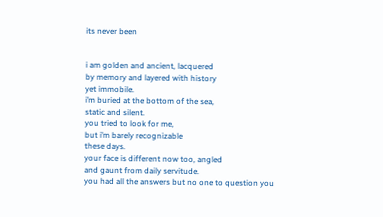its never been


i am golden and ancient, lacquered
by memory and layered with history
yet immobile.
i’m buried at the bottom of the sea,
static and silent.
you tried to look for me,
but i’m barely recognizable
these days.
your face is different now too, angled
and gaunt from daily servitude.
you had all the answers but no one to question you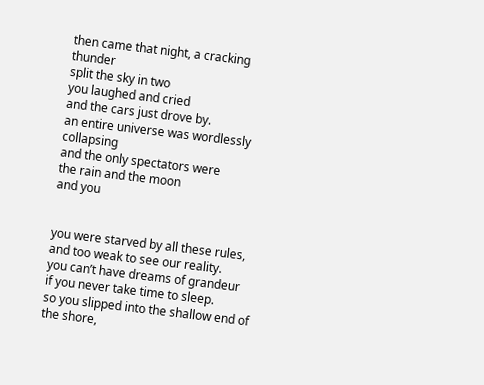then came that night, a cracking thunder
split the sky in two
you laughed and cried
and the cars just drove by.
an entire universe was wordlessly collapsing
and the only spectators were
the rain and the moon
and you


you were starved by all these rules,
and too weak to see our reality.
you can’t have dreams of grandeur
if you never take time to sleep.
so you slipped into the shallow end of the shore,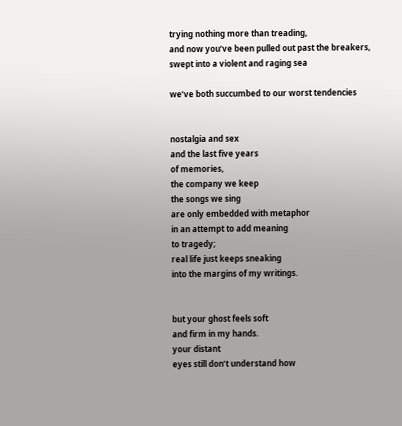trying nothing more than treading,
and now you’ve been pulled out past the breakers,
swept into a violent and raging sea

we’ve both succumbed to our worst tendencies


nostalgia and sex
and the last five years
of memories,
the company we keep
the songs we sing
are only embedded with metaphor
in an attempt to add meaning
to tragedy;
real life just keeps sneaking
into the margins of my writings.


but your ghost feels soft
and firm in my hands.
your distant
eyes still don’t understand how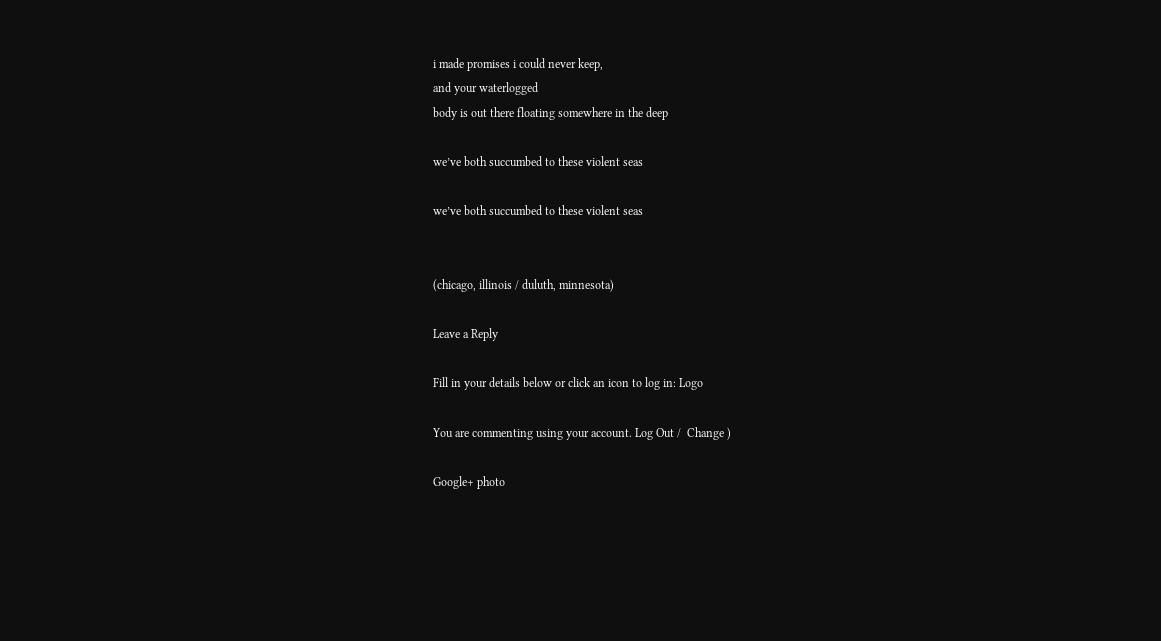i made promises i could never keep,
and your waterlogged
body is out there floating somewhere in the deep

we’ve both succumbed to these violent seas

we’ve both succumbed to these violent seas


(chicago, illinois / duluth, minnesota)

Leave a Reply

Fill in your details below or click an icon to log in: Logo

You are commenting using your account. Log Out /  Change )

Google+ photo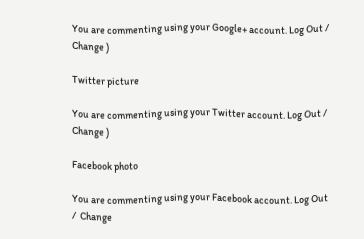You are commenting using your Google+ account. Log Out /  Change )

Twitter picture

You are commenting using your Twitter account. Log Out /  Change )

Facebook photo

You are commenting using your Facebook account. Log Out /  Change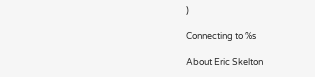)

Connecting to %s

About Eric Skelton